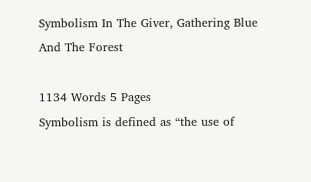Symbolism In The Giver, Gathering Blue And The Forest

1134 Words 5 Pages
Symbolism is defined as “the use of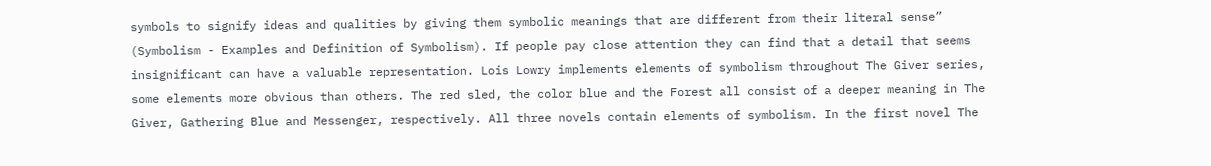symbols to signify ideas and qualities by giving them symbolic meanings that are different from their literal sense” (Symbolism - Examples and Definition of Symbolism). If people pay close attention they can find that a detail that seems insignificant can have a valuable representation. Lois Lowry implements elements of symbolism throughout The Giver series, some elements more obvious than others. The red sled, the color blue and the Forest all consist of a deeper meaning in The Giver, Gathering Blue and Messenger, respectively. All three novels contain elements of symbolism. In the first novel The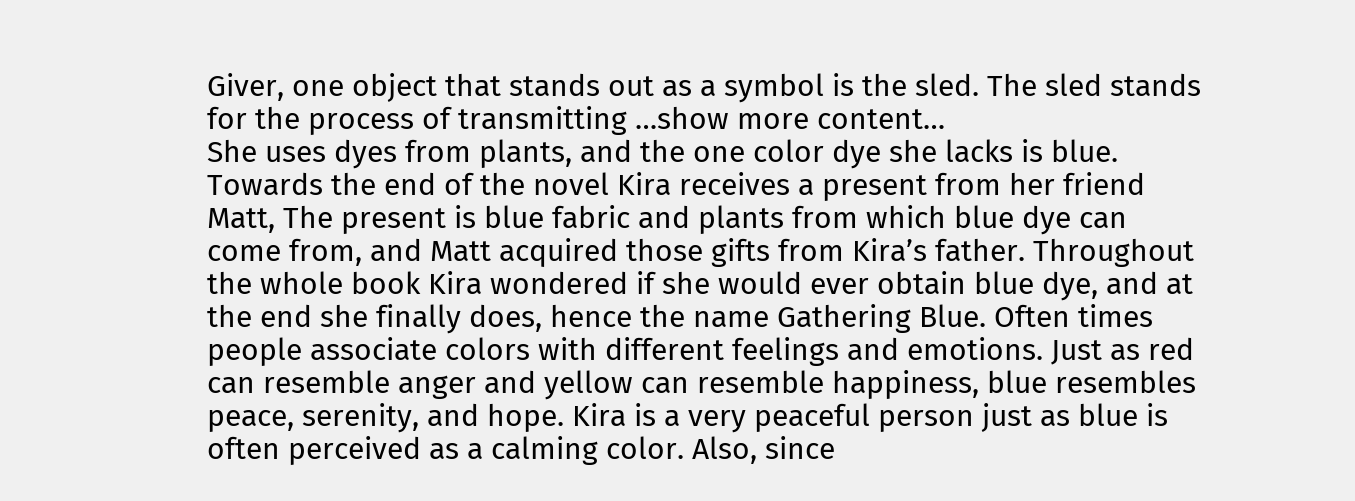Giver, one object that stands out as a symbol is the sled. The sled stands for the process of transmitting …show more content…
She uses dyes from plants, and the one color dye she lacks is blue. Towards the end of the novel Kira receives a present from her friend Matt, The present is blue fabric and plants from which blue dye can come from, and Matt acquired those gifts from Kira’s father. Throughout the whole book Kira wondered if she would ever obtain blue dye, and at the end she finally does, hence the name Gathering Blue. Often times people associate colors with different feelings and emotions. Just as red can resemble anger and yellow can resemble happiness, blue resembles peace, serenity, and hope. Kira is a very peaceful person just as blue is often perceived as a calming color. Also, since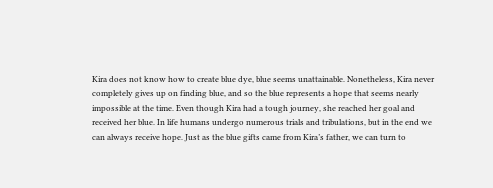Kira does not know how to create blue dye, blue seems unattainable. Nonetheless, Kira never completely gives up on finding blue, and so the blue represents a hope that seems nearly impossible at the time. Even though Kira had a tough journey, she reached her goal and received her blue. In life humans undergo numerous trials and tribulations, but in the end we can always receive hope. Just as the blue gifts came from Kira’s father, we can turn to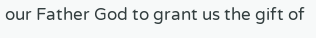our Father God to grant us the gift of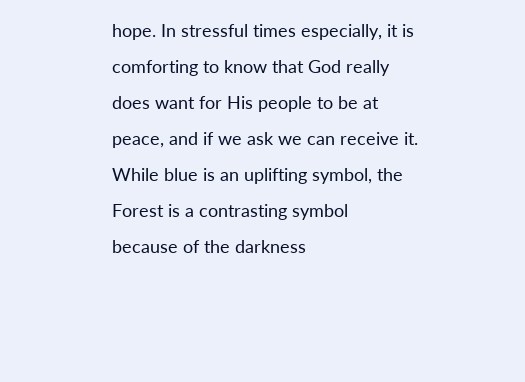hope. In stressful times especially, it is comforting to know that God really does want for His people to be at peace, and if we ask we can receive it. While blue is an uplifting symbol, the Forest is a contrasting symbol because of the darkness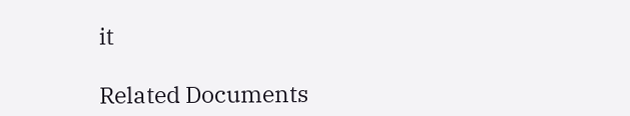it

Related Documents